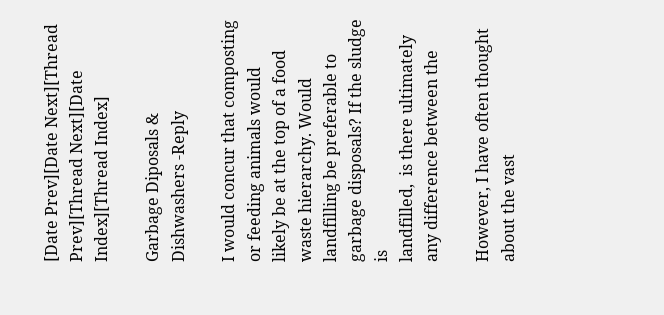[Date Prev][Date Next][Thread Prev][Thread Next][Date Index][Thread Index]

Garbage Diposals & Dishwashers -Reply

I would concur that composting or feeding animals would
likely be at the top of a food waste hierarchy. Would
landfilling be preferable to garbage disposals? If the sludge is
landfilled,  is there ultimately any difference between the

However, I have often thought about the vast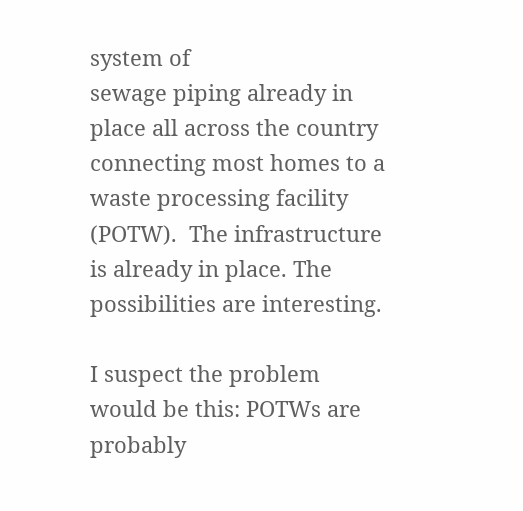system of
sewage piping already in place all across the country
connecting most homes to a waste processing facility
(POTW).  The infrastructure is already in place. The
possibilities are interesting.

I suspect the problem would be this: POTWs are probably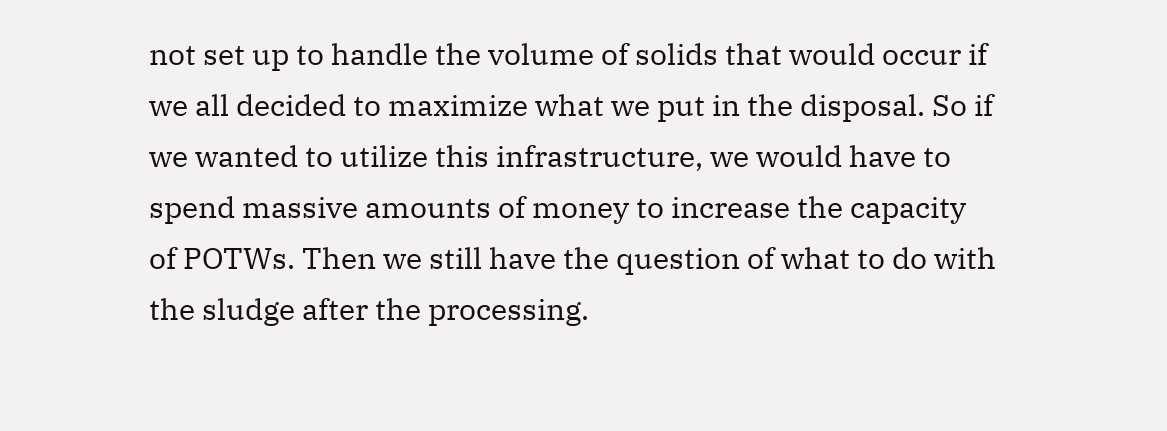not set up to handle the volume of solids that would occur if
we all decided to maximize what we put in the disposal. So if
we wanted to utilize this infrastructure, we would have to
spend massive amounts of money to increase the capacity
of POTWs. Then we still have the question of what to do with
the sludge after the processing.